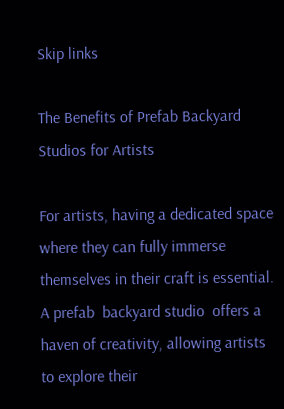Skip links

The Benefits of Prefab Backyard Studios for Artists

For artists, having a dedicated space where they can fully immerse themselves in their craft is essential. A prefab  backyard studio  offers a haven of creativity, allowing artists to explore their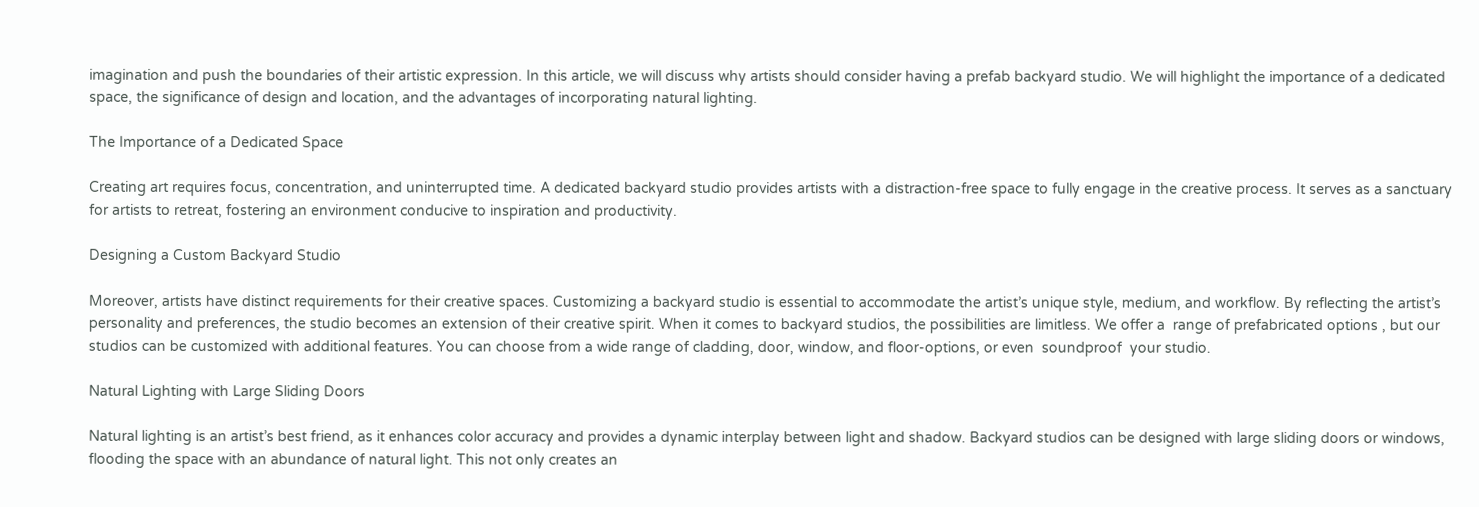imagination and push the boundaries of their artistic expression. In this article, we will discuss why artists should consider having a prefab backyard studio. We will highlight the importance of a dedicated space, the significance of design and location, and the advantages of incorporating natural lighting.

The Importance of a Dedicated Space

Creating art requires focus, concentration, and uninterrupted time. A dedicated backyard studio provides artists with a distraction-free space to fully engage in the creative process. It serves as a sanctuary for artists to retreat, fostering an environment conducive to inspiration and productivity.

Designing a Custom Backyard Studio

Moreover, artists have distinct requirements for their creative spaces. Customizing a backyard studio is essential to accommodate the artist’s unique style, medium, and workflow. By reflecting the artist’s personality and preferences, the studio becomes an extension of their creative spirit. When it comes to backyard studios, the possibilities are limitless. We offer a  range of prefabricated options , but our studios can be customized with additional features. You can choose from a wide range of cladding, door, window, and floor-options, or even  soundproof  your studio.

Natural Lighting with Large Sliding Doors

Natural lighting is an artist’s best friend, as it enhances color accuracy and provides a dynamic interplay between light and shadow. Backyard studios can be designed with large sliding doors or windows, flooding the space with an abundance of natural light. This not only creates an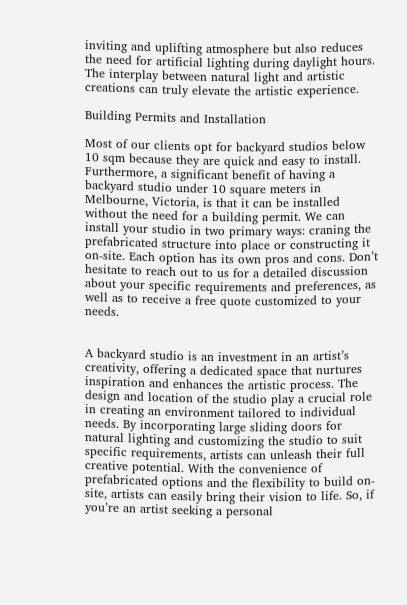inviting and uplifting atmosphere but also reduces the need for artificial lighting during daylight hours. The interplay between natural light and artistic creations can truly elevate the artistic experience.

Building Permits and Installation

Most of our clients opt for backyard studios below 10 sqm because they are quick and easy to install. Furthermore, a significant benefit of having a backyard studio under 10 square meters in Melbourne, Victoria, is that it can be installed without the need for a building permit. We can install your studio in two primary ways: craning the prefabricated structure into place or constructing it on-site. Each option has its own pros and cons. Don’t hesitate to reach out to us for a detailed discussion about your specific requirements and preferences, as well as to receive a free quote customized to your needs.


A backyard studio is an investment in an artist’s creativity, offering a dedicated space that nurtures inspiration and enhances the artistic process. The design and location of the studio play a crucial role in creating an environment tailored to individual needs. By incorporating large sliding doors for natural lighting and customizing the studio to suit specific requirements, artists can unleash their full creative potential. With the convenience of prefabricated options and the flexibility to build on-site, artists can easily bring their vision to life. So, if you’re an artist seeking a personal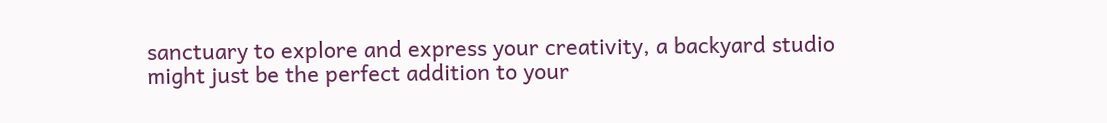sanctuary to explore and express your creativity, a backyard studio might just be the perfect addition to your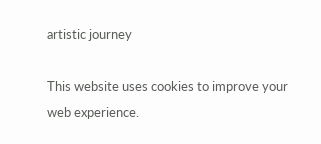artistic journey

This website uses cookies to improve your web experience.